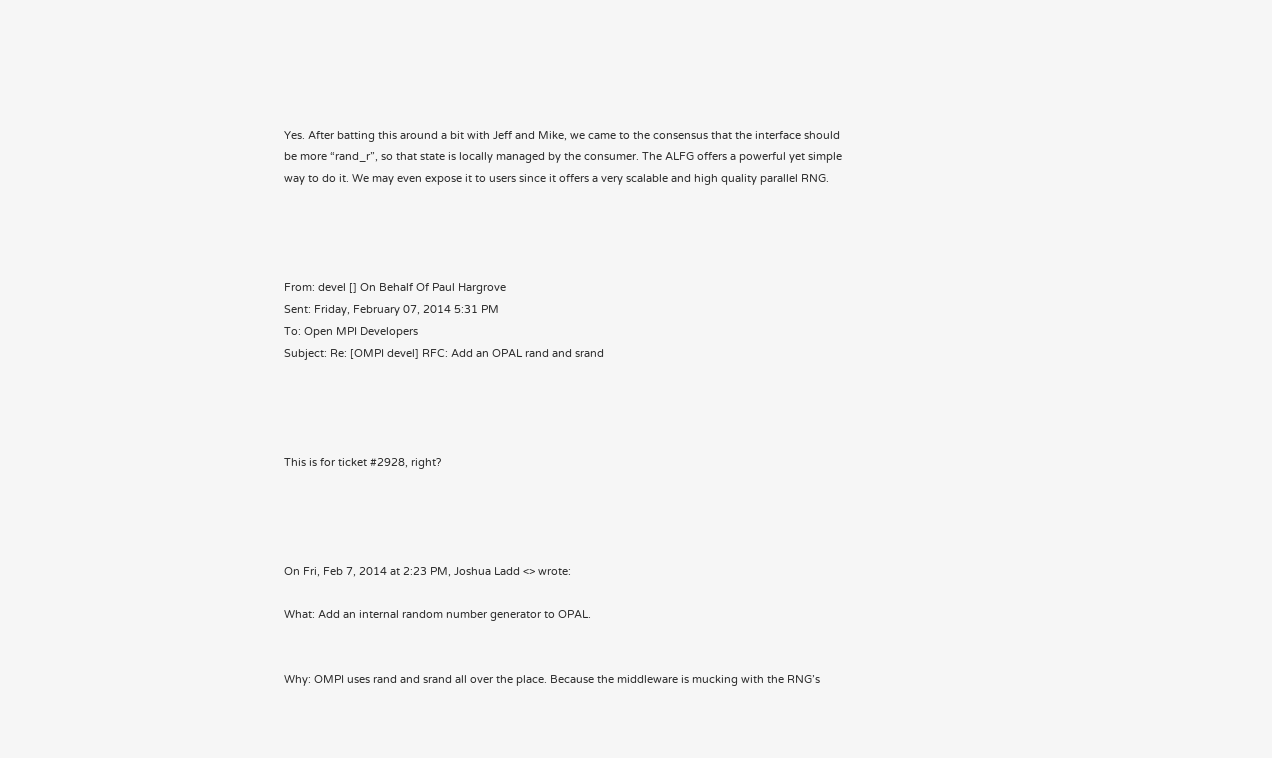Yes. After batting this around a bit with Jeff and Mike, we came to the consensus that the interface should be more “rand_r”, so that state is locally managed by the consumer. The ALFG offers a powerful yet simple way to do it. We may even expose it to users since it offers a very scalable and high quality parallel RNG.




From: devel [] On Behalf Of Paul Hargrove
Sent: Friday, February 07, 2014 5:31 PM
To: Open MPI Developers
Subject: Re: [OMPI devel] RFC: Add an OPAL rand and srand




This is for ticket #2928, right?




On Fri, Feb 7, 2014 at 2:23 PM, Joshua Ladd <> wrote:

What: Add an internal random number generator to OPAL.


Why: OMPI uses rand and srand all over the place. Because the middleware is mucking with the RNG’s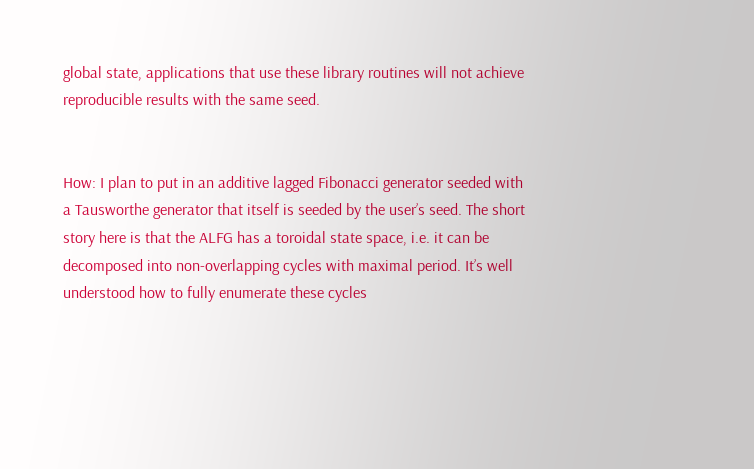global state, applications that use these library routines will not achieve reproducible results with the same seed.


How: I plan to put in an additive lagged Fibonacci generator seeded with a Tausworthe generator that itself is seeded by the user’s seed. The short story here is that the ALFG has a toroidal state space, i.e. it can be decomposed into non-overlapping cycles with maximal period. It’s well understood how to fully enumerate these cycles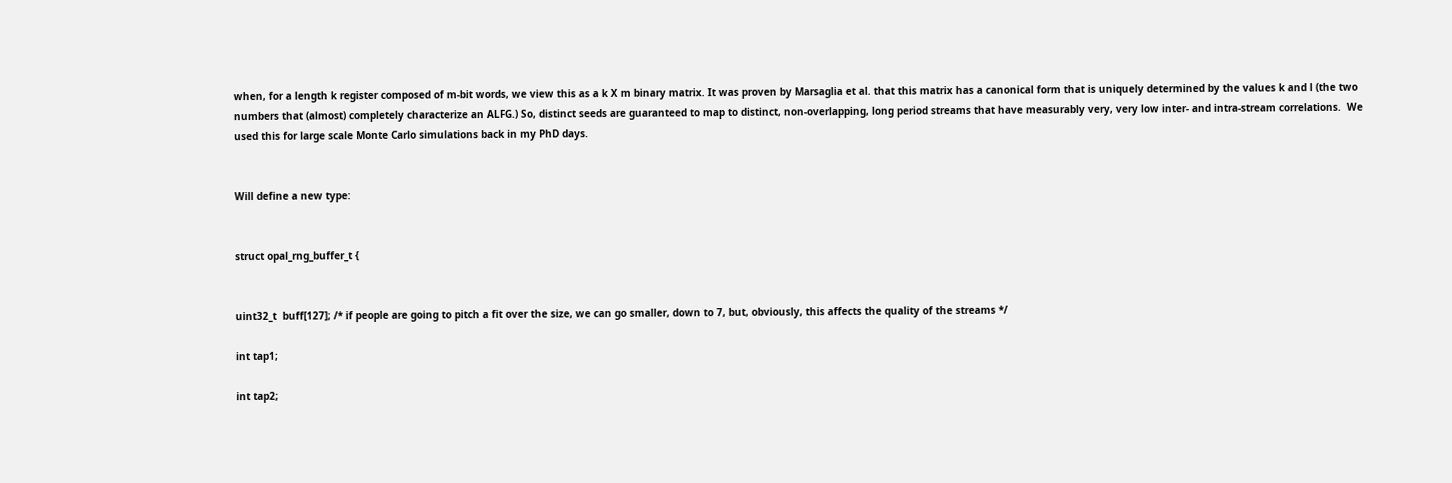when, for a length k register composed of m-bit words, we view this as a k X m binary matrix. It was proven by Marsaglia et al. that this matrix has a canonical form that is uniquely determined by the values k and l (the two numbers that (almost) completely characterize an ALFG.) So, distinct seeds are guaranteed to map to distinct, non-overlapping, long period streams that have measurably very, very low inter- and intra-stream correlations.  We used this for large scale Monte Carlo simulations back in my PhD days.


Will define a new type:


struct opal_rng_buffer_t {


uint32_t  buff[127]; /* if people are going to pitch a fit over the size, we can go smaller, down to 7, but, obviously, this affects the quality of the streams */

int tap1;

int tap2;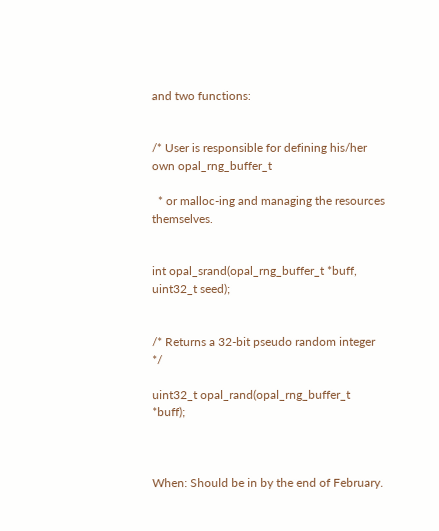and two functions:


/* User is responsible for defining his/her own opal_rng_buffer_t

  * or malloc-ing and managing the resources themselves.


int opal_srand(opal_rng_buffer_t *buff, uint32_t seed);


/* Returns a 32-bit pseudo random integer */

uint32_t opal_rand(opal_rng_buffer_t *buff);



When: Should be in by the end of February.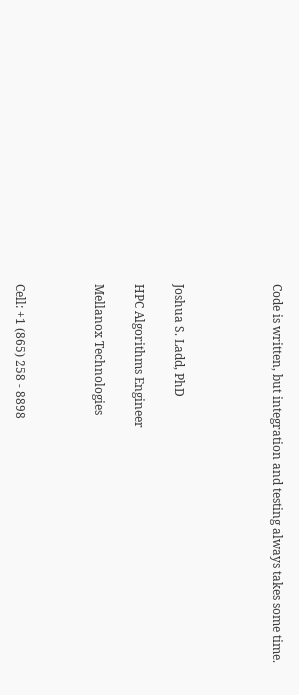Code is written, but integration and testing always takes some time.




Joshua S. Ladd, PhD

HPC Algorithms Engineer

Mellanox Technologies



Cell: +1 (865) 258 - 8898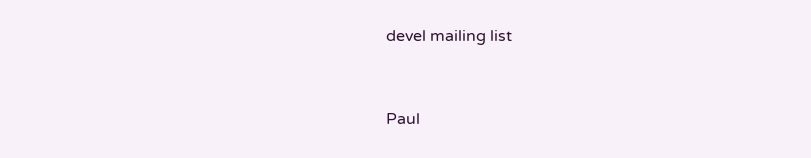devel mailing list



Paul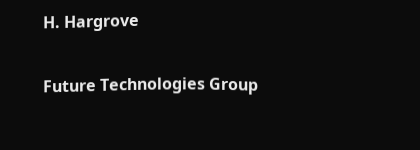H. Hargrove

Future Technologies Group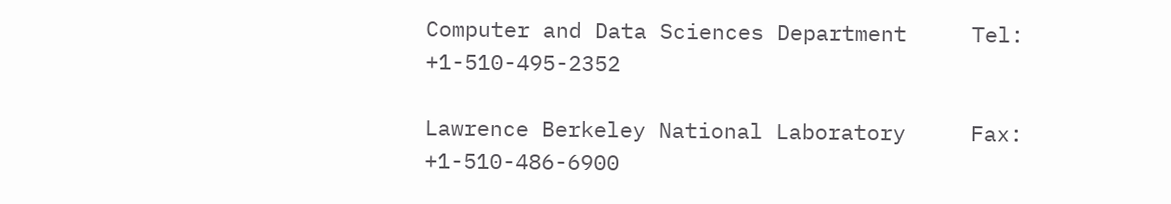Computer and Data Sciences Department     Tel: +1-510-495-2352

Lawrence Berkeley National Laboratory     Fax: +1-510-486-6900